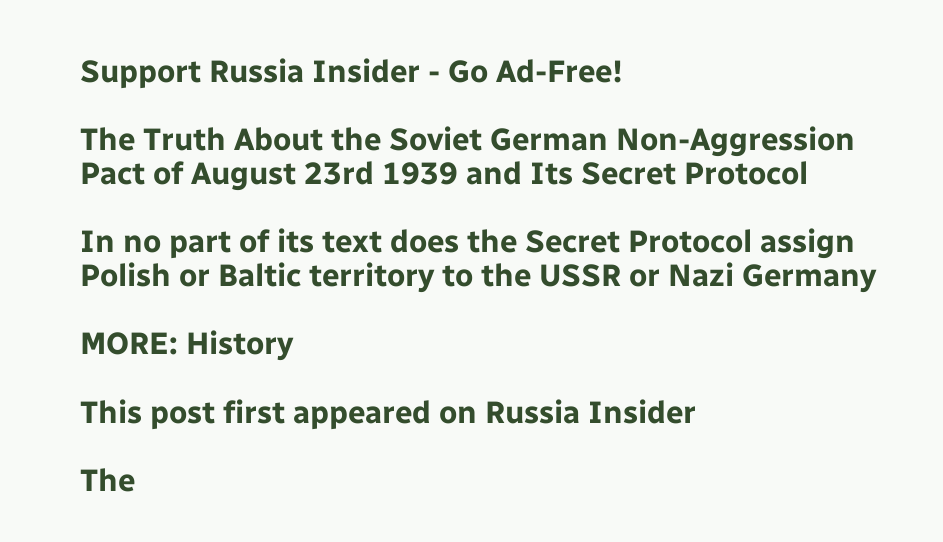Support Russia Insider - Go Ad-Free!

The Truth About the Soviet German Non-Aggression Pact of August 23rd 1939 and Its Secret Protocol

In no part of its text does the Secret Protocol assign Polish or Baltic territory to the USSR or Nazi Germany

MORE: History

This post first appeared on Russia Insider

The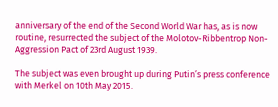anniversary of the end of the Second World War has, as is now routine, resurrected the subject of the Molotov-Ribbentrop Non-Aggression Pact of 23rd August 1939.

The subject was even brought up during Putin’s press conference with Merkel on 10th May 2015.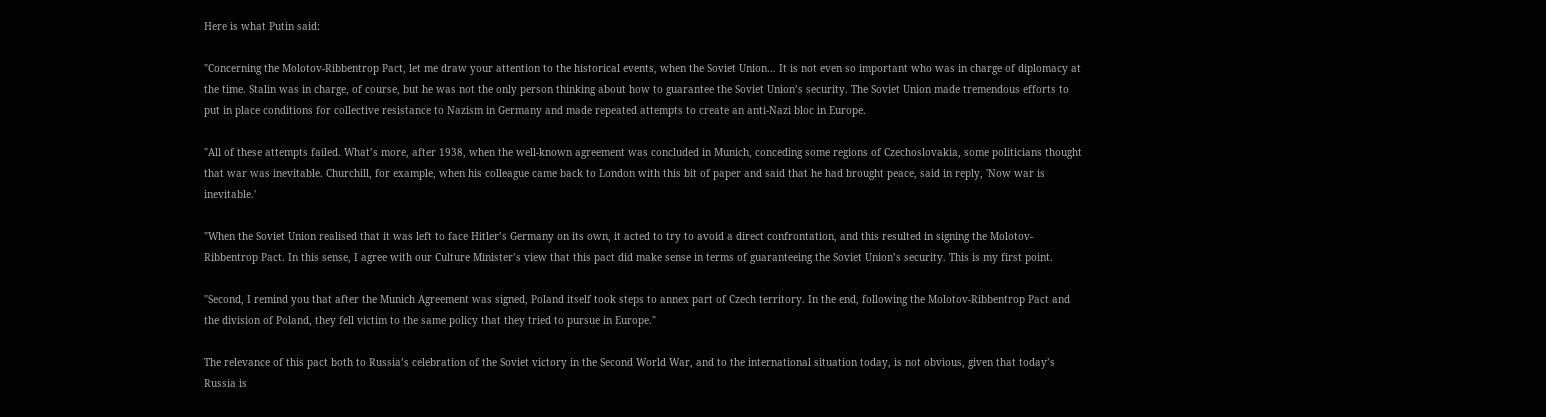Here is what Putin said:

"Concerning the Molotov-Ribbentrop Pact, let me draw your attention to the historical events, when the Soviet Union… It is not even so important who was in charge of diplomacy at the time. Stalin was in charge, of course, but he was not the only person thinking about how to guarantee the Soviet Union’s security. The Soviet Union made tremendous efforts to put in place conditions for collective resistance to Nazism in Germany and made repeated attempts to create an anti-Nazi bloc in Europe.

"All of these attempts failed. What’s more, after 1938, when the well-known agreement was concluded in Munich, conceding some regions of Czechoslovakia, some politicians thought that war was inevitable. Churchill, for example, when his colleague came back to London with this bit of paper and said that he had brought peace, said in reply, 'Now war is inevitable.'

"When the Soviet Union realised that it was left to face Hitler’s Germany on its own, it acted to try to avoid a direct confrontation, and this resulted in signing the Molotov-Ribbentrop Pact. In this sense, I agree with our Culture Minister’s view that this pact did make sense in terms of guaranteeing the Soviet Union’s security. This is my first point.

"Second, I remind you that after the Munich Agreement was signed, Poland itself took steps to annex part of Czech territory. In the end, following the Molotov-Ribbentrop Pact and the division of Poland, they fell victim to the same policy that they tried to pursue in Europe."

The relevance of this pact both to Russia’s celebration of the Soviet victory in the Second World War, and to the international situation today, is not obvious, given that today’s Russia is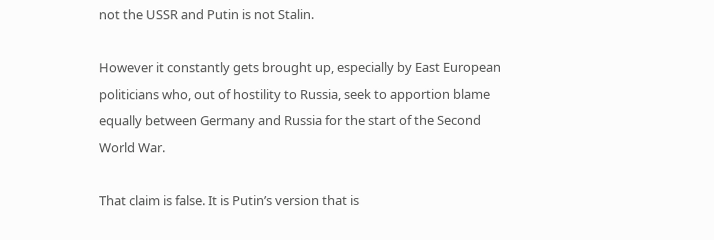not the USSR and Putin is not Stalin.

However it constantly gets brought up, especially by East European politicians who, out of hostility to Russia, seek to apportion blame equally between Germany and Russia for the start of the Second World War.

That claim is false. It is Putin’s version that is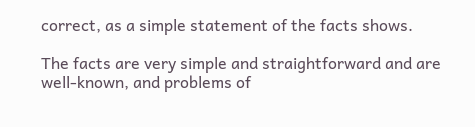correct, as a simple statement of the facts shows.

The facts are very simple and straightforward and are well-known, and problems of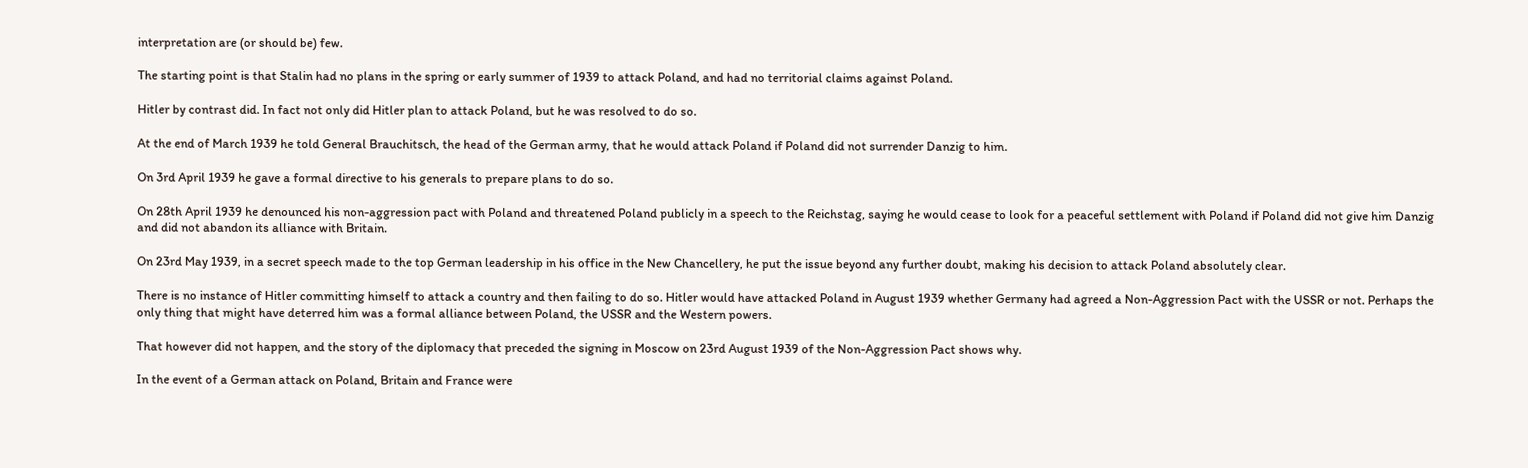interpretation are (or should be) few.

The starting point is that Stalin had no plans in the spring or early summer of 1939 to attack Poland, and had no territorial claims against Poland.

Hitler by contrast did. In fact not only did Hitler plan to attack Poland, but he was resolved to do so.

At the end of March 1939 he told General Brauchitsch, the head of the German army, that he would attack Poland if Poland did not surrender Danzig to him.

On 3rd April 1939 he gave a formal directive to his generals to prepare plans to do so.

On 28th April 1939 he denounced his non-aggression pact with Poland and threatened Poland publicly in a speech to the Reichstag, saying he would cease to look for a peaceful settlement with Poland if Poland did not give him Danzig and did not abandon its alliance with Britain.

On 23rd May 1939, in a secret speech made to the top German leadership in his office in the New Chancellery, he put the issue beyond any further doubt, making his decision to attack Poland absolutely clear.

There is no instance of Hitler committing himself to attack a country and then failing to do so. Hitler would have attacked Poland in August 1939 whether Germany had agreed a Non-Aggression Pact with the USSR or not. Perhaps the only thing that might have deterred him was a formal alliance between Poland, the USSR and the Western powers.

That however did not happen, and the story of the diplomacy that preceded the signing in Moscow on 23rd August 1939 of the Non-Aggression Pact shows why.

In the event of a German attack on Poland, Britain and France were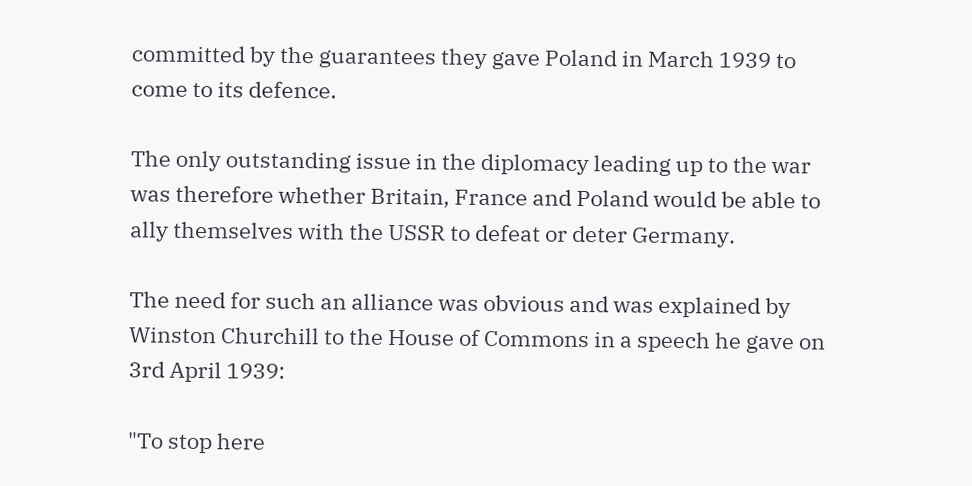committed by the guarantees they gave Poland in March 1939 to come to its defence.

The only outstanding issue in the diplomacy leading up to the war was therefore whether Britain, France and Poland would be able to ally themselves with the USSR to defeat or deter Germany.

The need for such an alliance was obvious and was explained by Winston Churchill to the House of Commons in a speech he gave on 3rd April 1939:

"To stop here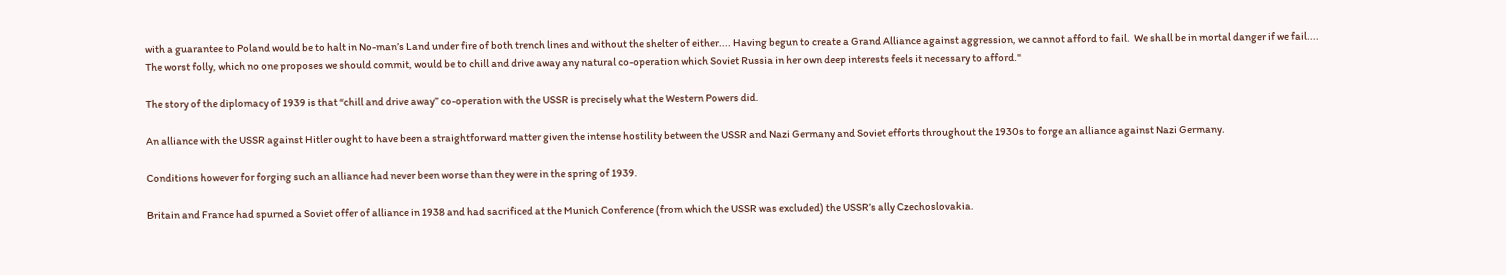with a guarantee to Poland would be to halt in No-man’s Land under fire of both trench lines and without the shelter of either.... Having begun to create a Grand Alliance against aggression, we cannot afford to fail.  We shall be in mortal danger if we fail.... The worst folly, which no one proposes we should commit, would be to chill and drive away any natural co-operation which Soviet Russia in her own deep interests feels it necessary to afford."

The story of the diplomacy of 1939 is that “chill and drive away” co-operation with the USSR is precisely what the Western Powers did.

An alliance with the USSR against Hitler ought to have been a straightforward matter given the intense hostility between the USSR and Nazi Germany and Soviet efforts throughout the 1930s to forge an alliance against Nazi Germany.

Conditions however for forging such an alliance had never been worse than they were in the spring of 1939.

Britain and France had spurned a Soviet offer of alliance in 1938 and had sacrificed at the Munich Conference (from which the USSR was excluded) the USSR’s ally Czechoslovakia.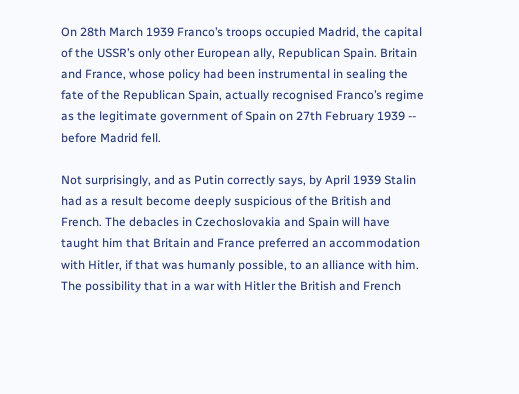On 28th March 1939 Franco’s troops occupied Madrid, the capital of the USSR’s only other European ally, Republican Spain. Britain and France, whose policy had been instrumental in sealing the fate of the Republican Spain, actually recognised Franco’s regime as the legitimate government of Spain on 27th February 1939 -- before Madrid fell.

Not surprisingly, and as Putin correctly says, by April 1939 Stalin had as a result become deeply suspicious of the British and French. The debacles in Czechoslovakia and Spain will have taught him that Britain and France preferred an accommodation with Hitler, if that was humanly possible, to an alliance with him. The possibility that in a war with Hitler the British and French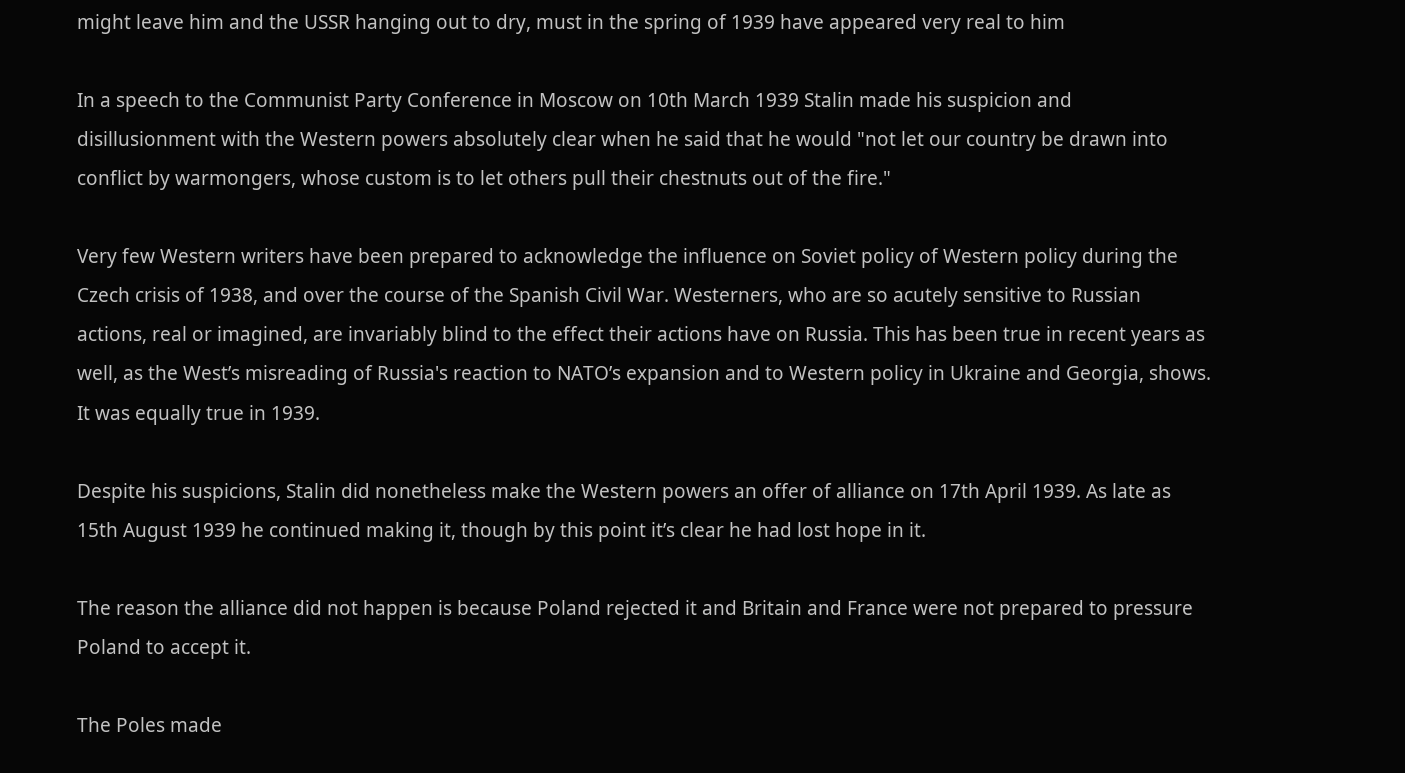might leave him and the USSR hanging out to dry, must in the spring of 1939 have appeared very real to him

In a speech to the Communist Party Conference in Moscow on 10th March 1939 Stalin made his suspicion and disillusionment with the Western powers absolutely clear when he said that he would "not let our country be drawn into conflict by warmongers, whose custom is to let others pull their chestnuts out of the fire."

Very few Western writers have been prepared to acknowledge the influence on Soviet policy of Western policy during the Czech crisis of 1938, and over the course of the Spanish Civil War. Westerners, who are so acutely sensitive to Russian actions, real or imagined, are invariably blind to the effect their actions have on Russia. This has been true in recent years as well, as the West’s misreading of Russia's reaction to NATO’s expansion and to Western policy in Ukraine and Georgia, shows. It was equally true in 1939.

Despite his suspicions, Stalin did nonetheless make the Western powers an offer of alliance on 17th April 1939. As late as 15th August 1939 he continued making it, though by this point it’s clear he had lost hope in it.

The reason the alliance did not happen is because Poland rejected it and Britain and France were not prepared to pressure Poland to accept it.

The Poles made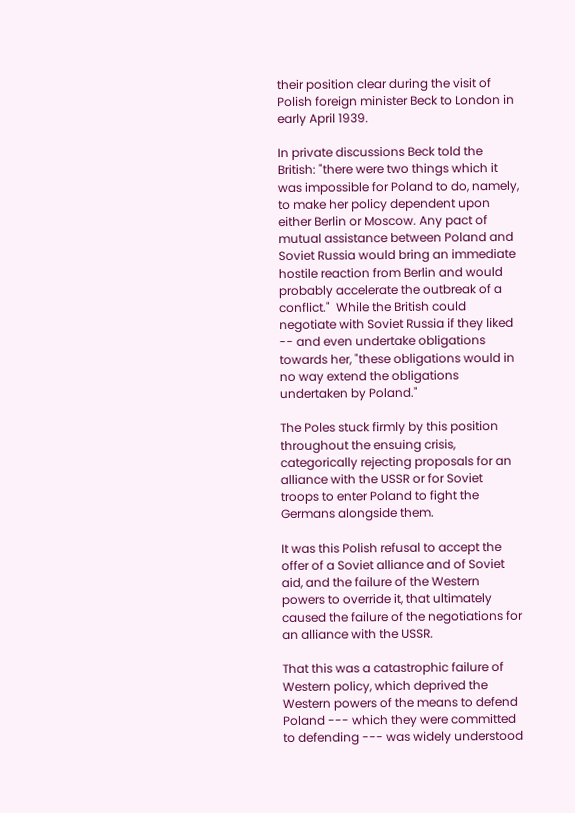their position clear during the visit of Polish foreign minister Beck to London in early April 1939.

In private discussions Beck told the British: "there were two things which it was impossible for Poland to do, namely, to make her policy dependent upon either Berlin or Moscow. Any pact of mutual assistance between Poland and Soviet Russia would bring an immediate hostile reaction from Berlin and would probably accelerate the outbreak of a conflict."  While the British could negotiate with Soviet Russia if they liked -- and even undertake obligations towards her, "these obligations would in no way extend the obligations undertaken by Poland."

The Poles stuck firmly by this position throughout the ensuing crisis, categorically rejecting proposals for an alliance with the USSR or for Soviet troops to enter Poland to fight the Germans alongside them.

It was this Polish refusal to accept the offer of a Soviet alliance and of Soviet aid, and the failure of the Western powers to override it, that ultimately caused the failure of the negotiations for an alliance with the USSR.

That this was a catastrophic failure of Western policy, which deprived the Western powers of the means to defend Poland --- which they were committed to defending --- was widely understood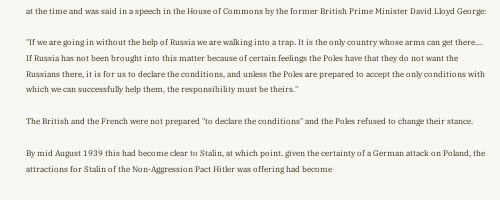at the time and was said in a speech in the House of Commons by the former British Prime Minister David Lloyd George:

"If we are going in without the help of Russia we are walking into a trap. It is the only country whose arms can get there.... If Russia has not been brought into this matter because of certain feelings the Poles have that they do not want the Russians there, it is for us to declare the conditions, and unless the Poles are prepared to accept the only conditions with which we can successfully help them, the responsibility must be theirs."

The British and the French were not prepared "to declare the conditions" and the Poles refused to change their stance.

By mid August 1939 this had become clear to Stalin, at which point, given the certainty of a German attack on Poland, the attractions for Stalin of the Non-Aggression Pact Hitler was offering had become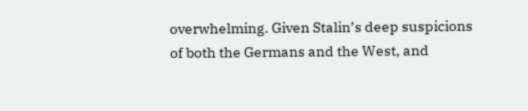overwhelming. Given Stalin’s deep suspicions of both the Germans and the West, and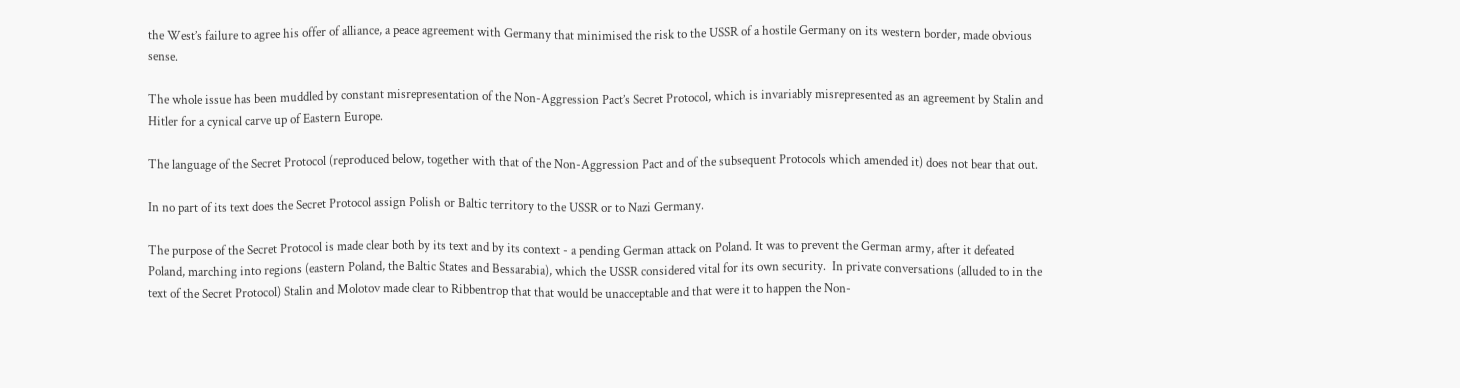the West’s failure to agree his offer of alliance, a peace agreement with Germany that minimised the risk to the USSR of a hostile Germany on its western border, made obvious sense.

The whole issue has been muddled by constant misrepresentation of the Non-Aggression Pact’s Secret Protocol, which is invariably misrepresented as an agreement by Stalin and Hitler for a cynical carve up of Eastern Europe.

The language of the Secret Protocol (reproduced below, together with that of the Non-Aggression Pact and of the subsequent Protocols which amended it) does not bear that out.

In no part of its text does the Secret Protocol assign Polish or Baltic territory to the USSR or to Nazi Germany.

The purpose of the Secret Protocol is made clear both by its text and by its context - a pending German attack on Poland. It was to prevent the German army, after it defeated Poland, marching into regions (eastern Poland, the Baltic States and Bessarabia), which the USSR considered vital for its own security.  In private conversations (alluded to in the text of the Secret Protocol) Stalin and Molotov made clear to Ribbentrop that that would be unacceptable and that were it to happen the Non-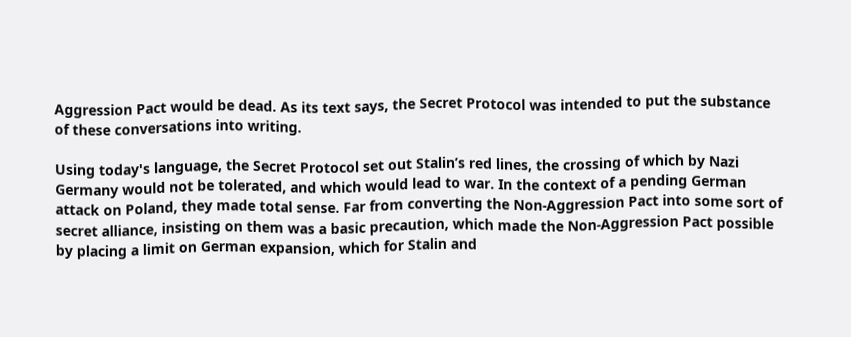Aggression Pact would be dead. As its text says, the Secret Protocol was intended to put the substance of these conversations into writing.

Using today's language, the Secret Protocol set out Stalin’s red lines, the crossing of which by Nazi Germany would not be tolerated, and which would lead to war. In the context of a pending German attack on Poland, they made total sense. Far from converting the Non-Aggression Pact into some sort of secret alliance, insisting on them was a basic precaution, which made the Non-Aggression Pact possible by placing a limit on German expansion, which for Stalin and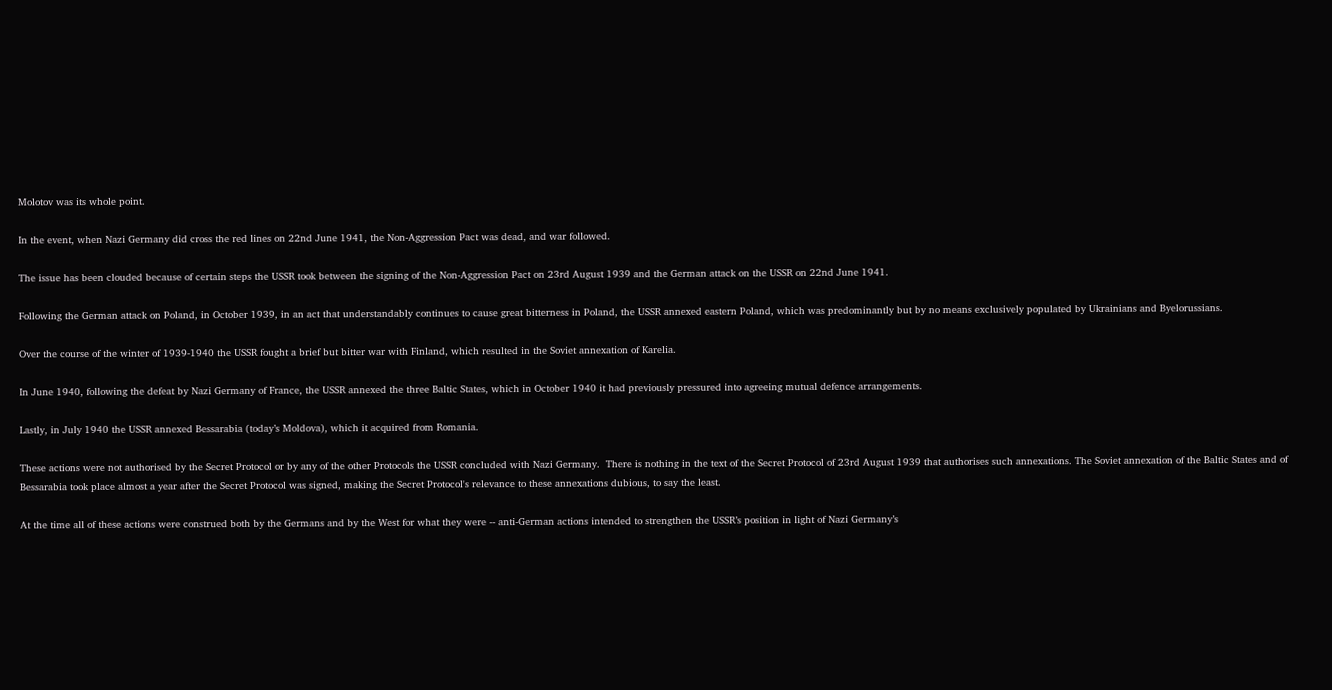Molotov was its whole point.

In the event, when Nazi Germany did cross the red lines on 22nd June 1941, the Non-Aggression Pact was dead, and war followed.

The issue has been clouded because of certain steps the USSR took between the signing of the Non-Aggression Pact on 23rd August 1939 and the German attack on the USSR on 22nd June 1941.

Following the German attack on Poland, in October 1939, in an act that understandably continues to cause great bitterness in Poland, the USSR annexed eastern Poland, which was predominantly but by no means exclusively populated by Ukrainians and Byelorussians.

Over the course of the winter of 1939-1940 the USSR fought a brief but bitter war with Finland, which resulted in the Soviet annexation of Karelia.

In June 1940, following the defeat by Nazi Germany of France, the USSR annexed the three Baltic States, which in October 1940 it had previously pressured into agreeing mutual defence arrangements.

Lastly, in July 1940 the USSR annexed Bessarabia (today’s Moldova), which it acquired from Romania.

These actions were not authorised by the Secret Protocol or by any of the other Protocols the USSR concluded with Nazi Germany.  There is nothing in the text of the Secret Protocol of 23rd August 1939 that authorises such annexations. The Soviet annexation of the Baltic States and of Bessarabia took place almost a year after the Secret Protocol was signed, making the Secret Protocol's relevance to these annexations dubious, to say the least.

At the time all of these actions were construed both by the Germans and by the West for what they were -- anti-German actions intended to strengthen the USSR’s position in light of Nazi Germany’s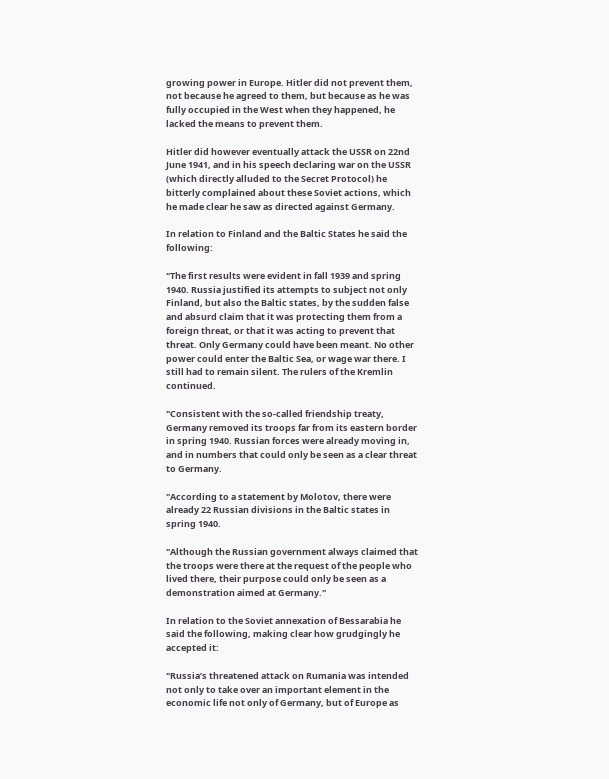growing power in Europe. Hitler did not prevent them, not because he agreed to them, but because as he was fully occupied in the West when they happened, he lacked the means to prevent them.

Hitler did however eventually attack the USSR on 22nd June 1941, and in his speech declaring war on the USSR (which directly alluded to the Secret Protocol) he bitterly complained about these Soviet actions, which he made clear he saw as directed against Germany.

In relation to Finland and the Baltic States he said the following:

"The first results were evident in fall 1939 and spring 1940. Russia justified its attempts to subject not only Finland, but also the Baltic states, by the sudden false and absurd claim that it was protecting them from a foreign threat, or that it was acting to prevent that threat. Only Germany could have been meant. No other power could enter the Baltic Sea, or wage war there. I still had to remain silent. The rulers of the Kremlin continued.

"Consistent with the so-called friendship treaty, Germany removed its troops far from its eastern border in spring 1940. Russian forces were already moving in, and in numbers that could only be seen as a clear threat to Germany.

"According to a statement by Molotov, there were already 22 Russian divisions in the Baltic states in spring 1940.

"Although the Russian government always claimed that the troops were there at the request of the people who lived there, their purpose could only be seen as a demonstration aimed at Germany."

In relation to the Soviet annexation of Bessarabia he said the following, making clear how grudgingly he accepted it:

"Russia’s threatened attack on Rumania was intended not only to take over an important element in the economic life not only of Germany, but of Europe as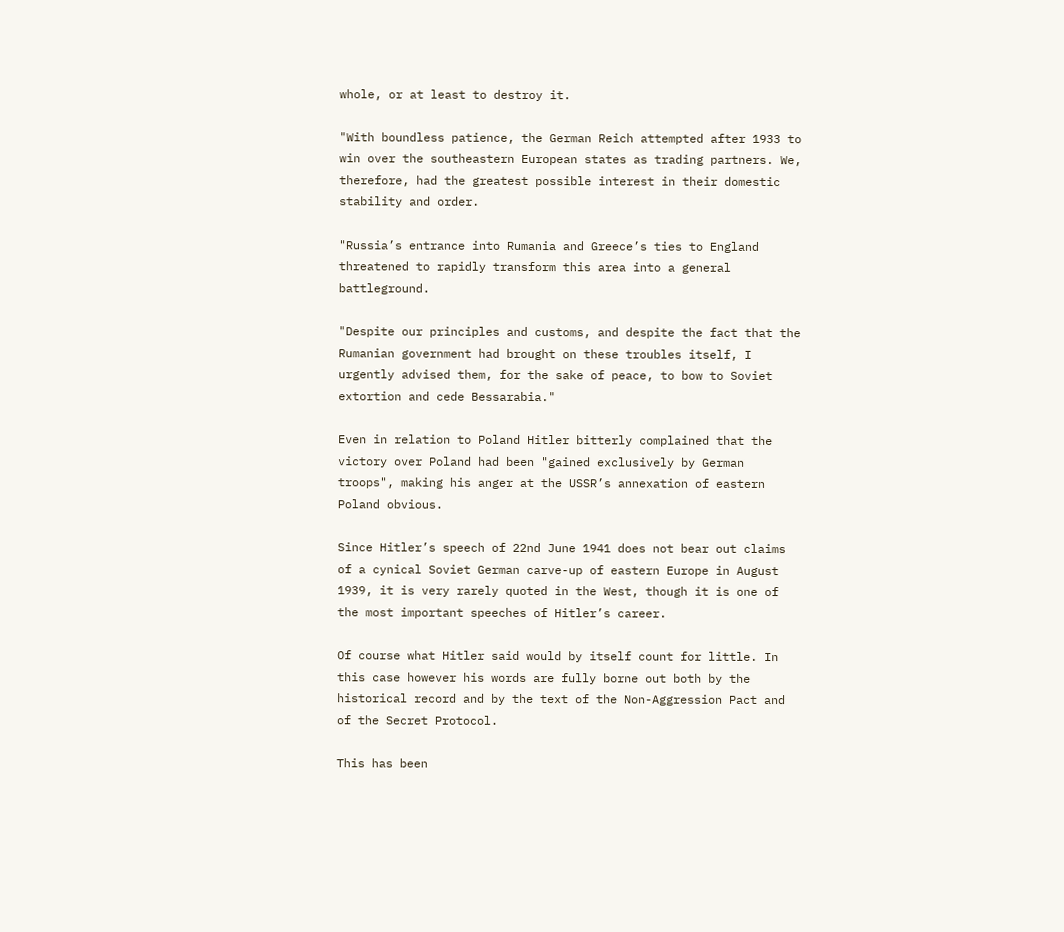whole, or at least to destroy it.

"With boundless patience, the German Reich attempted after 1933 to win over the southeastern European states as trading partners. We, therefore, had the greatest possible interest in their domestic stability and order.

"Russia’s entrance into Rumania and Greece’s ties to England threatened to rapidly transform this area into a general battleground.

"Despite our principles and customs, and despite the fact that the Rumanian government had brought on these troubles itself, I urgently advised them, for the sake of peace, to bow to Soviet extortion and cede Bessarabia."

Even in relation to Poland Hitler bitterly complained that the victory over Poland had been "gained exclusively by German troops", making his anger at the USSR’s annexation of eastern Poland obvious.

Since Hitler’s speech of 22nd June 1941 does not bear out claims of a cynical Soviet German carve-up of eastern Europe in August 1939, it is very rarely quoted in the West, though it is one of the most important speeches of Hitler’s career.

Of course what Hitler said would by itself count for little. In this case however his words are fully borne out both by the historical record and by the text of the Non-Aggression Pact and of the Secret Protocol.

This has been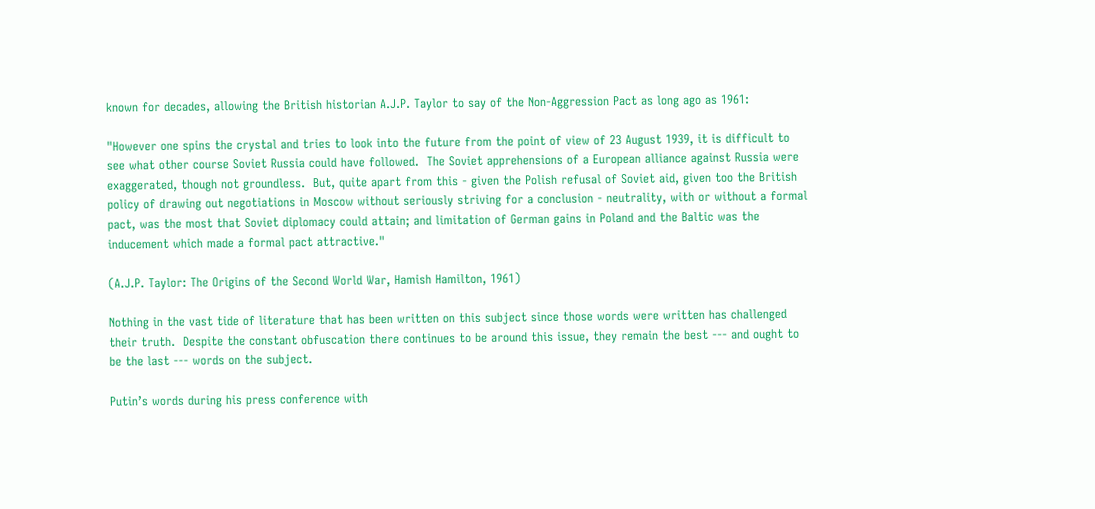known for decades, allowing the British historian A.J.P. Taylor to say of the Non-Aggression Pact as long ago as 1961:

"However one spins the crystal and tries to look into the future from the point of view of 23 August 1939, it is difficult to see what other course Soviet Russia could have followed.  The Soviet apprehensions of a European alliance against Russia were exaggerated, though not groundless.  But, quite apart from this - given the Polish refusal of Soviet aid, given too the British policy of drawing out negotiations in Moscow without seriously striving for a conclusion - neutrality, with or without a formal pact, was the most that Soviet diplomacy could attain; and limitation of German gains in Poland and the Baltic was the inducement which made a formal pact attractive."

(A.J.P. Taylor: The Origins of the Second World War, Hamish Hamilton, 1961)

Nothing in the vast tide of literature that has been written on this subject since those words were written has challenged their truth.  Despite the constant obfuscation there continues to be around this issue, they remain the best --- and ought to be the last --- words on the subject.

Putin’s words during his press conference with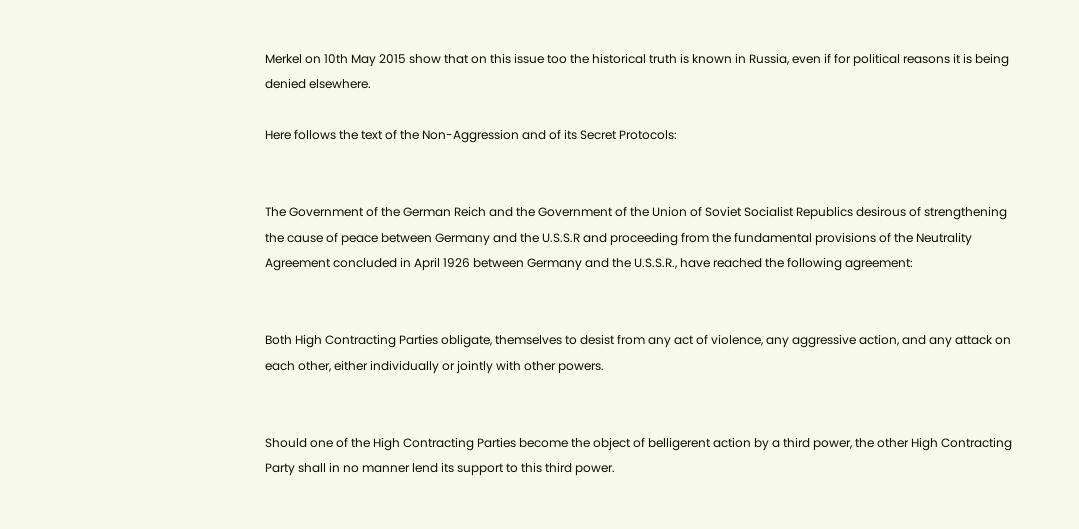Merkel on 10th May 2015 show that on this issue too the historical truth is known in Russia, even if for political reasons it is being denied elsewhere.

Here follows the text of the Non-Aggression and of its Secret Protocols:


The Government of the German Reich and the Government of the Union of Soviet Socialist Republics desirous of strengthening the cause of peace between Germany and the U.S.S.R and proceeding from the fundamental provisions of the Neutrality Agreement concluded in April 1926 between Germany and the U.S.S.R., have reached the following agreement:


Both High Contracting Parties obligate, themselves to desist from any act of violence, any aggressive action, and any attack on each other, either individually or jointly with other powers.


Should one of the High Contracting Parties become the object of belligerent action by a third power, the other High Contracting Party shall in no manner lend its support to this third power.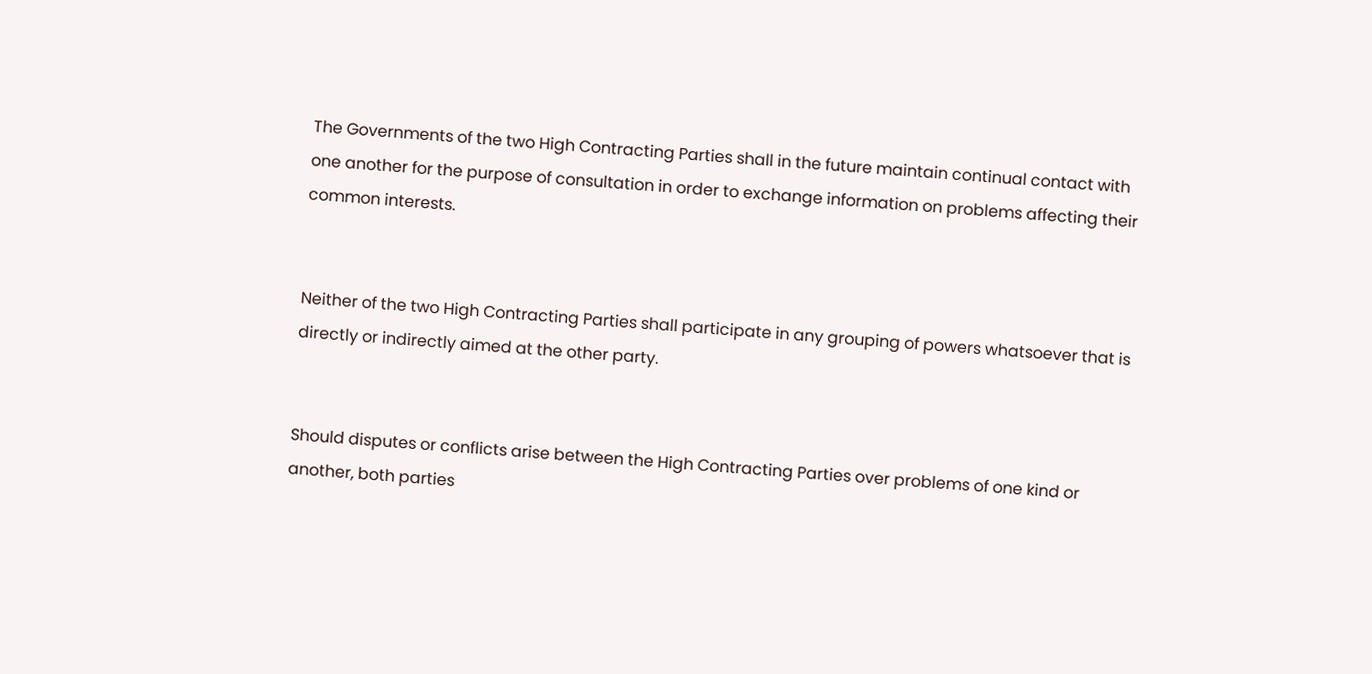The Governments of the two High Contracting Parties shall in the future maintain continual contact with one another for the purpose of consultation in order to exchange information on problems affecting their common interests.


Neither of the two High Contracting Parties shall participate in any grouping of powers whatsoever that is directly or indirectly aimed at the other party.


Should disputes or conflicts arise between the High Contracting Parties over problems of one kind or another, both parties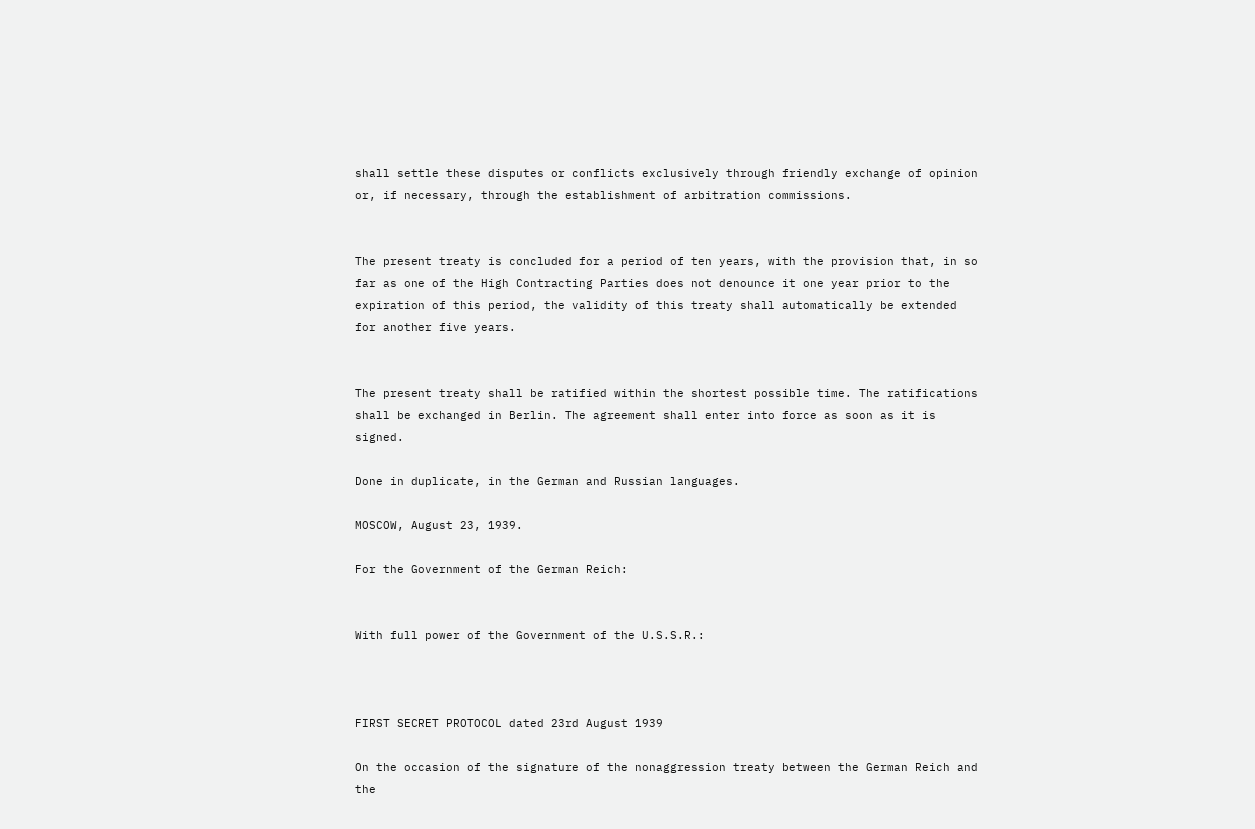shall settle these disputes or conflicts exclusively through friendly exchange of opinion or, if necessary, through the establishment of arbitration commissions.


The present treaty is concluded for a period of ten years, with the provision that, in so far as one of the High Contracting Parties does not denounce it one year prior to the expiration of this period, the validity of this treaty shall automatically be extended for another five years.


The present treaty shall be ratified within the shortest possible time. The ratifications shall be exchanged in Berlin. The agreement shall enter into force as soon as it is signed.

Done in duplicate, in the German and Russian languages.

MOSCOW, August 23, 1939.

For the Government of the German Reich:


With full power of the Government of the U.S.S.R.:



FIRST SECRET PROTOCOL dated 23rd August 1939

On the occasion of the signature of the nonaggression treaty between the German Reich and the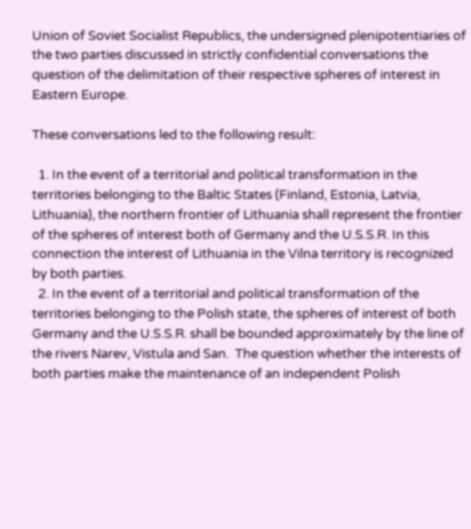Union of Soviet Socialist Republics, the undersigned plenipotentiaries of the two parties discussed in strictly confidential conversations the question of the delimitation of their respective spheres of interest in Eastern Europe.

These conversations led to the following result:

  1. In the event of a territorial and political transformation in the territories belonging to the Baltic States (Finland, Estonia, Latvia, Lithuania), the northern frontier of Lithuania shall represent the frontier of the spheres of interest both of Germany and the U.S.S.R. In this connection the interest of Lithuania in the Vilna territory is recognized by both parties.
  2. In the event of a territorial and political transformation of the territories belonging to the Polish state, the spheres of interest of both Germany and the U.S.S.R. shall be bounded approximately by the line of the rivers Narev, Vistula and San.  The question whether the interests of both parties make the maintenance of an independent Polish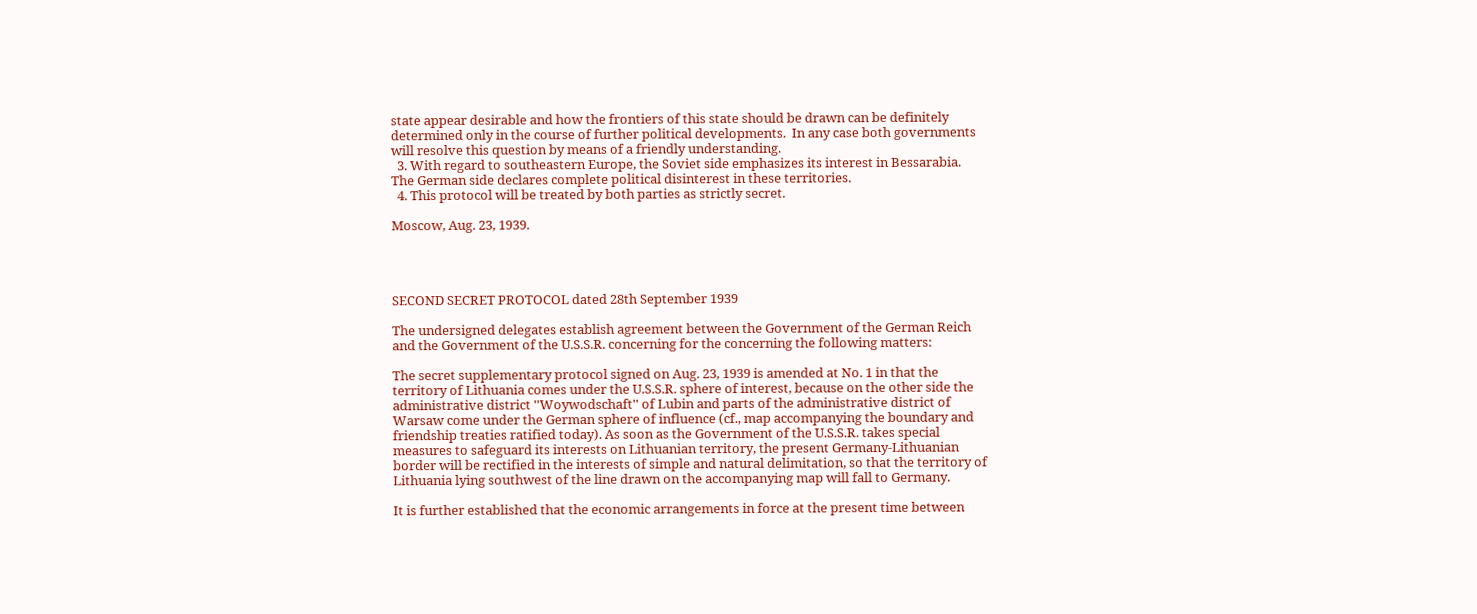state appear desirable and how the frontiers of this state should be drawn can be definitely determined only in the course of further political developments.  In any case both governments will resolve this question by means of a friendly understanding.
  3. With regard to southeastern Europe, the Soviet side emphasizes its interest in Bessarabia. The German side declares complete political disinterest in these territories.
  4. This protocol will be treated by both parties as strictly secret.

Moscow, Aug. 23, 1939.




SECOND SECRET PROTOCOL dated 28th September 1939

The undersigned delegates establish agreement between the Government of the German Reich and the Government of the U.S.S.R. concerning for the concerning the following matters:

The secret supplementary protocol signed on Aug. 23, 1939 is amended at No. 1 in that the territory of Lithuania comes under the U.S.S.R. sphere of interest, because on the other side the administrative district ''Woywodschaft'' of Lubin and parts of the administrative district of Warsaw come under the German sphere of influence (cf., map accompanying the boundary and friendship treaties ratified today). As soon as the Government of the U.S.S.R. takes special measures to safeguard its interests on Lithuanian territory, the present Germany-Lithuanian border will be rectified in the interests of simple and natural delimitation, so that the territory of Lithuania lying southwest of the line drawn on the accompanying map will fall to Germany.

It is further established that the economic arrangements in force at the present time between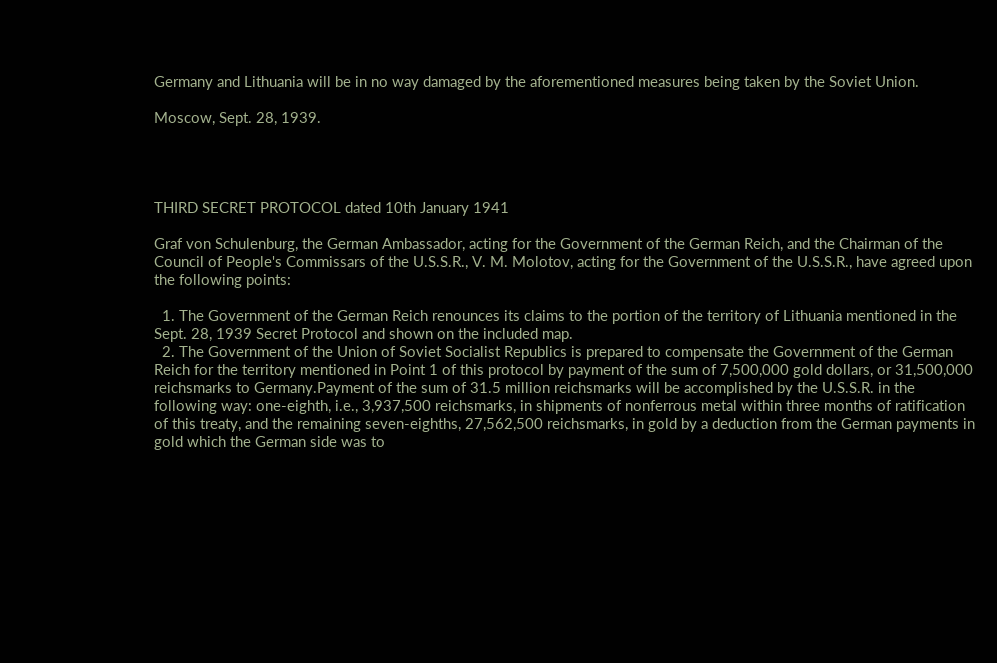Germany and Lithuania will be in no way damaged by the aforementioned measures being taken by the Soviet Union.

Moscow, Sept. 28, 1939.




THIRD SECRET PROTOCOL dated 10th January 1941

Graf von Schulenburg, the German Ambassador, acting for the Government of the German Reich, and the Chairman of the Council of People's Commissars of the U.S.S.R., V. M. Molotov, acting for the Government of the U.S.S.R., have agreed upon the following points:

  1. The Government of the German Reich renounces its claims to the portion of the territory of Lithuania mentioned in the Sept. 28, 1939 Secret Protocol and shown on the included map.
  2. The Government of the Union of Soviet Socialist Republics is prepared to compensate the Government of the German Reich for the territory mentioned in Point 1 of this protocol by payment of the sum of 7,500,000 gold dollars, or 31,500,000 reichsmarks to Germany.Payment of the sum of 31.5 million reichsmarks will be accomplished by the U.S.S.R. in the following way: one-eighth, i.e., 3,937,500 reichsmarks, in shipments of nonferrous metal within three months of ratification of this treaty, and the remaining seven-eighths, 27,562,500 reichsmarks, in gold by a deduction from the German payments in gold which the German side was to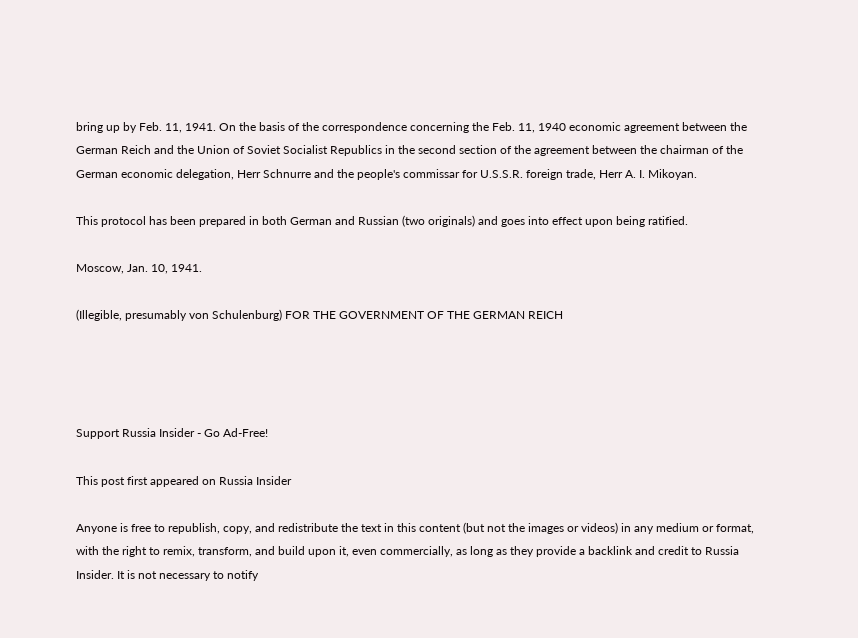bring up by Feb. 11, 1941. On the basis of the correspondence concerning the Feb. 11, 1940 economic agreement between the German Reich and the Union of Soviet Socialist Republics in the second section of the agreement between the chairman of the German economic delegation, Herr Schnurre and the people's commissar for U.S.S.R. foreign trade, Herr A. I. Mikoyan.

This protocol has been prepared in both German and Russian (two originals) and goes into effect upon being ratified.

Moscow, Jan. 10, 1941.

(Illegible, presumably von Schulenburg) FOR THE GOVERNMENT OF THE GERMAN REICH




Support Russia Insider - Go Ad-Free!

This post first appeared on Russia Insider

Anyone is free to republish, copy, and redistribute the text in this content (but not the images or videos) in any medium or format, with the right to remix, transform, and build upon it, even commercially, as long as they provide a backlink and credit to Russia Insider. It is not necessary to notify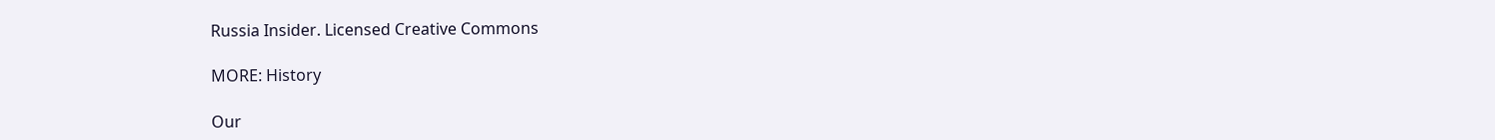Russia Insider. Licensed Creative Commons

MORE: History

Our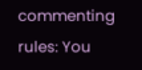commenting rules: You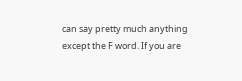can say pretty much anything except the F word. If you are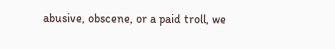abusive, obscene, or a paid troll, we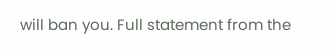will ban you. Full statement from the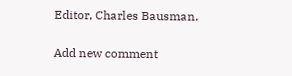Editor, Charles Bausman.

Add new comment